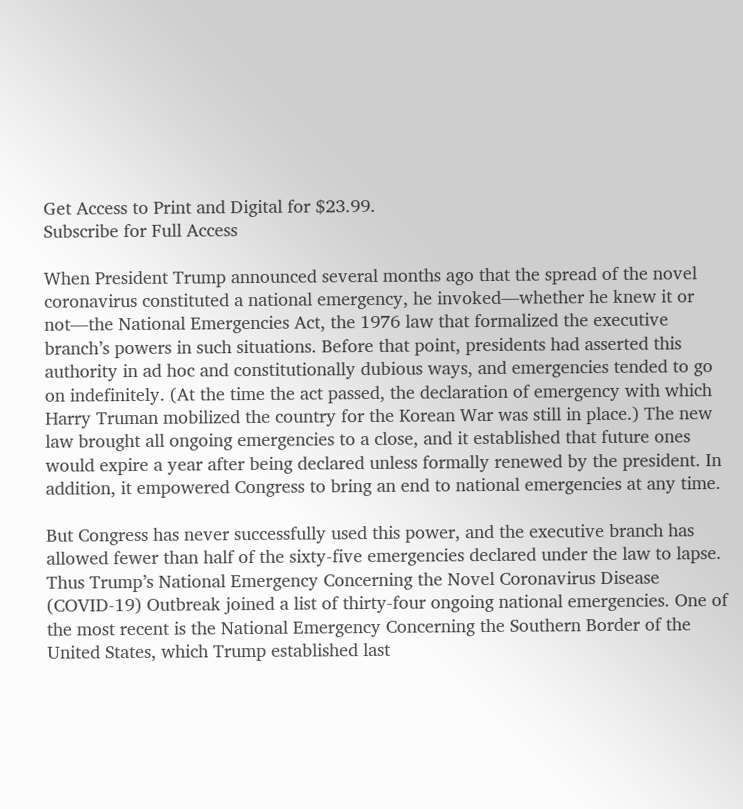Get Access to Print and Digital for $23.99.
Subscribe for Full Access

When President Trump announced several months ago that the spread of the novel coronavirus constituted a national emergency, he invoked—whether he knew it or not—the National Emergencies Act, the 1976 law that formalized the executive branch’s powers in such situations. Before that point, presidents had asserted this authority in ad hoc and constitutionally dubious ways, and emergencies tended to go on indefinitely. (At the time the act passed, the declaration of emergency with which Harry Truman mobilized the country for the Korean War was still in place.) The new law brought all ongoing emergencies to a close, and it established that future ones would expire a year after being declared unless formally renewed by the president. In addition, it empowered Congress to bring an end to national emergencies at any time.

But Congress has never successfully used this power, and the executive branch has allowed fewer than half of the sixty-five emergencies declared under the law to lapse. Thus Trump’s National Emergency Concerning the Novel Coronavirus Disease (COVID-19) Outbreak joined a list of thirty-four ongoing national emergencies. One of the most recent is the National Emergency Concerning the Southern Border of the United States, which Trump established last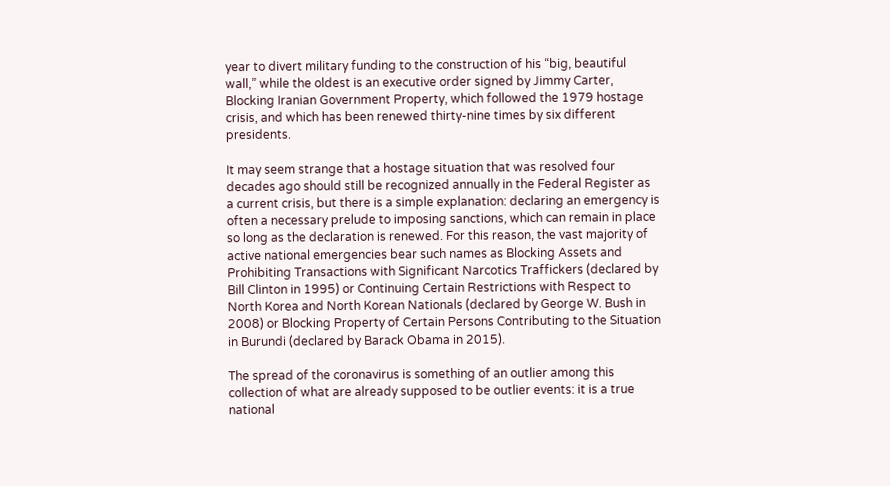year to divert military funding to the construction of his “big, beautiful wall,” while the oldest is an executive order signed by Jimmy Carter, Blocking Iranian Government Property, which followed the 1979 hostage crisis, and which has been renewed thirty-nine times by six different presidents.

It may seem strange that a hostage situation that was resolved four decades ago should still be recognized annually in the Federal Register as a current crisis, but there is a simple explanation: declaring an emergency is often a necessary prelude to imposing sanctions, which can remain in place so long as the declaration is renewed. For this reason, the vast majority of active national emergencies bear such names as Blocking Assets and Prohibiting Transactions with Significant Narcotics Traffickers (declared by Bill Clinton in 1995) or Continuing Certain Restrictions with Respect to North Korea and North Korean Nationals (declared by George W. Bush in 2008) or Blocking Property of Certain Persons Contributing to the Situation in Burundi (declared by Barack Obama in 2015).

The spread of the coronavirus is something of an outlier among this collection of what are already supposed to be outlier events: it is a true national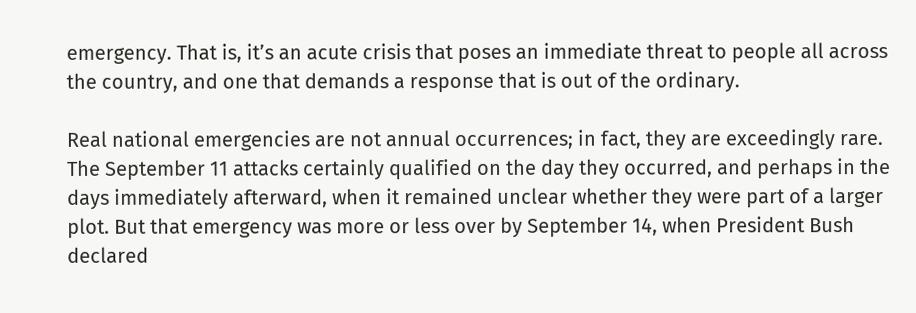emergency. That is, it’s an acute crisis that poses an immediate threat to people all across the country, and one that demands a response that is out of the ordinary.

Real national emergencies are not annual occurrences; in fact, they are exceedingly rare. The September 11 attacks certainly qualified on the day they occurred, and perhaps in the days immediately afterward, when it remained unclear whether they were part of a larger plot. But that emergency was more or less over by September 14, when President Bush declared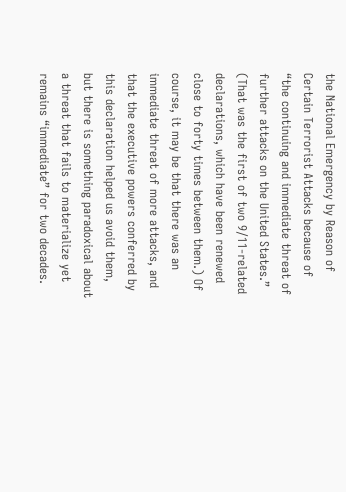the National Emergency by Reason of Certain Terrorist Attacks because of “the continuing and immediate threat of further attacks on the United States.” (That was the first of two 9/11-related declarations, which have been renewed close to forty times between them.) Of course, it may be that there was an immediate threat of more attacks, and that the executive powers conferred by this declaration helped us avoid them, but there is something paradoxical about a threat that fails to materialize yet remains “immediate” for two decades.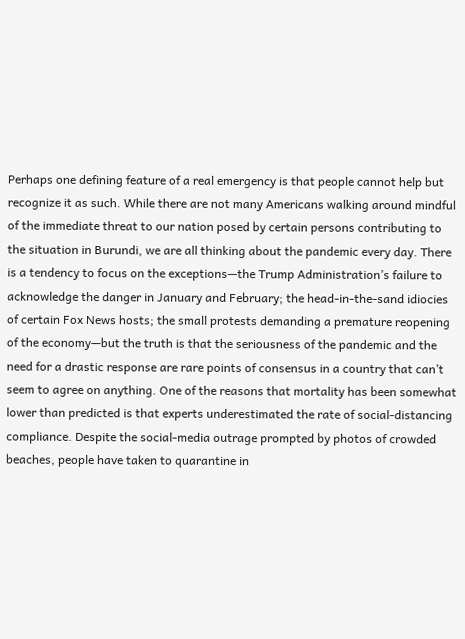Perhaps one defining feature of a real emergency is that people cannot help but recognize it as such. While there are not many Americans walking around mindful of the immediate threat to our nation posed by certain persons contributing to the situation in Burundi, we are all thinking about the pandemic every day. There is a tendency to focus on the exceptions—the Trump Administration’s failure to acknowledge the danger in January and February; the head-in-the-sand idiocies of certain Fox News hosts; the small protests demanding a premature reopening of the economy—but the truth is that the seriousness of the pandemic and the need for a drastic response are rare points of consensus in a country that can’t seem to agree on anything. One of the reasons that mortality has been somewhat lower than predicted is that experts underestimated the rate of social-distancing compliance. Despite the social-media outrage prompted by photos of crowded beaches, people have taken to quarantine in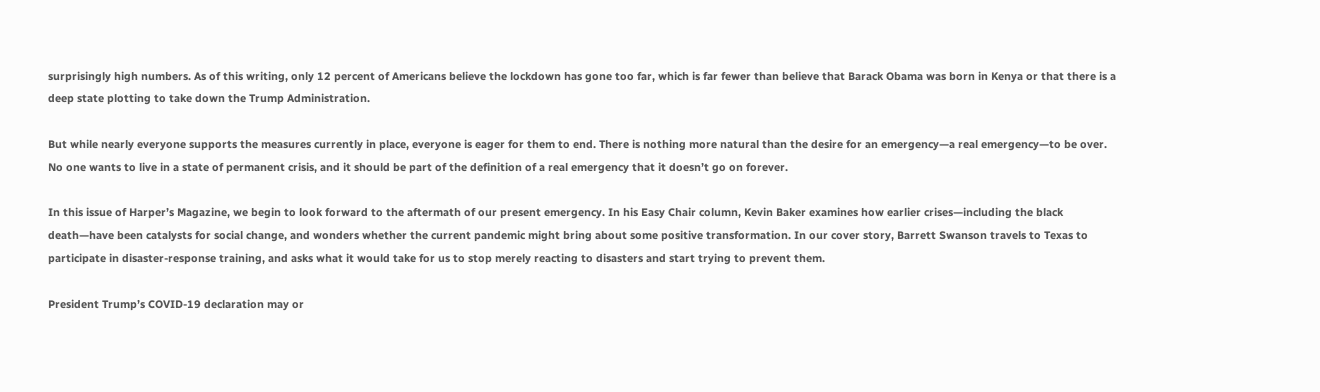surprisingly high numbers. As of this writing, only 12 percent of Americans believe the lockdown has gone too far, which is far fewer than believe that Barack Obama was born in Kenya or that there is a deep state plotting to take down the Trump Administration.

But while nearly everyone supports the measures currently in place, everyone is eager for them to end. There is nothing more natural than the desire for an emergency—a real emergency—to be over. No one wants to live in a state of permanent crisis, and it should be part of the definition of a real emergency that it doesn’t go on forever.

In this issue of Harper’s Magazine, we begin to look forward to the aftermath of our present emergency. In his Easy Chair column, Kevin Baker examines how earlier crises—including the black death—have been catalysts for social change, and wonders whether the current pandemic might bring about some positive transformation. In our cover story, Barrett Swanson travels to Texas to participate in disaster-response training, and asks what it would take for us to stop merely reacting to disasters and start trying to prevent them.

President Trump’s COVID-19 declaration may or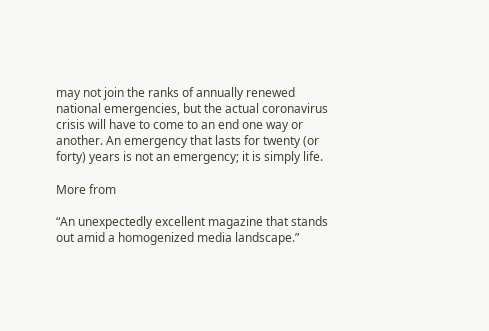may not join the ranks of annually renewed national emergencies, but the actual coronavirus crisis will have to come to an end one way or another. An emergency that lasts for twenty (or forty) years is not an emergency; it is simply life.

More from

“An unexpectedly excellent magazine that stands out amid a homogenized media landscape.”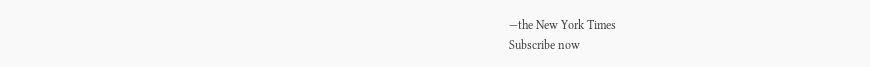—the New York Times
Subscribe now